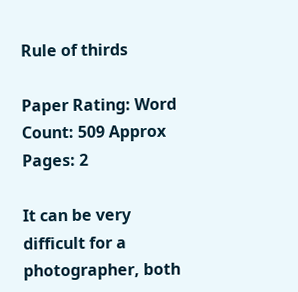Rule of thirds

Paper Rating: Word Count: 509 Approx Pages: 2

It can be very difficult for a photographer, both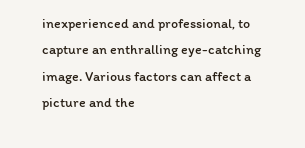inexperienced and professional, to capture an enthralling eye-catching image. Various factors can affect a picture and the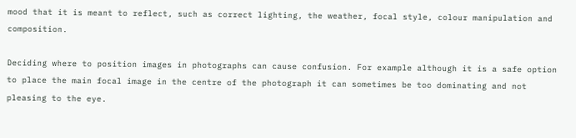mood that it is meant to reflect, such as correct lighting, the weather, focal style, colour manipulation and composition.

Deciding where to position images in photographs can cause confusion. For example although it is a safe option to place the main focal image in the centre of the photograph it can sometimes be too dominating and not pleasing to the eye.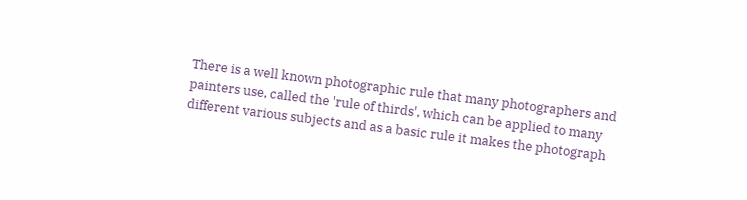There is a well known photographic rule that many photographers and painters use, called the 'rule of thirds', which can be applied to many different various subjects and as a basic rule it makes the photograph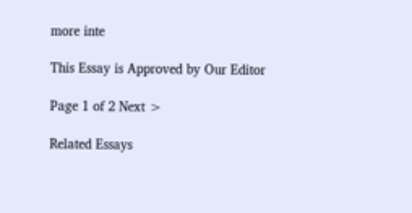more inte

This Essay is Approved by Our Editor

Page 1 of 2 Next >

Related Essays